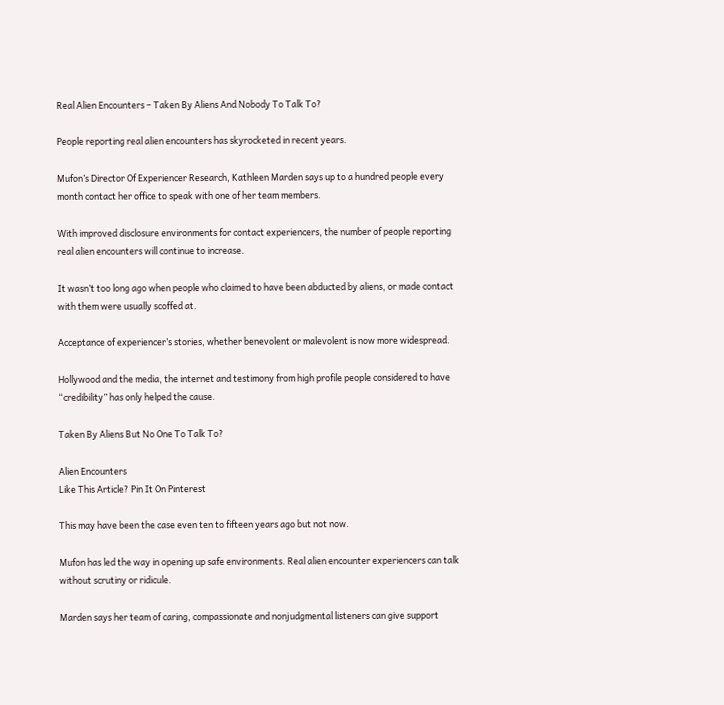Real Alien Encounters – Taken By Aliens And Nobody To Talk To?

People reporting real alien encounters has skyrocketed in recent years.

Mufon’s Director Of Experiencer Research, Kathleen Marden says up to a hundred people every month contact her office to speak with one of her team members.

With improved disclosure environments for contact experiencers, the number of people reporting real alien encounters will continue to increase.

It wasn’t too long ago when people who claimed to have been abducted by aliens, or made contact with them were usually scoffed at.

Acceptance of experiencer’s stories, whether benevolent or malevolent is now more widespread.

Hollywood and the media, the internet and testimony from high profile people considered to have “credibility” has only helped the cause.

Taken By Aliens But No One To Talk To?

Alien Encounters
Like This Article? Pin It On Pinterest

This may have been the case even ten to fifteen years ago but not now.

Mufon has led the way in opening up safe environments. Real alien encounter experiencers can talk without scrutiny or ridicule.

Marden says her team of caring, compassionate and nonjudgmental listeners can give support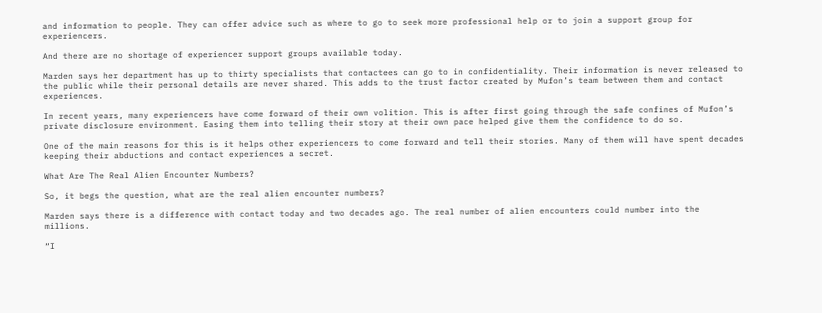and information to people. They can offer advice such as where to go to seek more professional help or to join a support group for experiencers.

And there are no shortage of experiencer support groups available today.

Marden says her department has up to thirty specialists that contactees can go to in confidentiality. Their information is never released to the public while their personal details are never shared. This adds to the trust factor created by Mufon’s team between them and contact experiences.

In recent years, many experiencers have come forward of their own volition. This is after first going through the safe confines of Mufon’s private disclosure environment. Easing them into telling their story at their own pace helped give them the confidence to do so.

One of the main reasons for this is it helps other experiencers to come forward and tell their stories. Many of them will have spent decades keeping their abductions and contact experiences a secret.

What Are The Real Alien Encounter Numbers?

So, it begs the question, what are the real alien encounter numbers?

Marden says there is a difference with contact today and two decades ago. The real number of alien encounters could number into the millions.

“I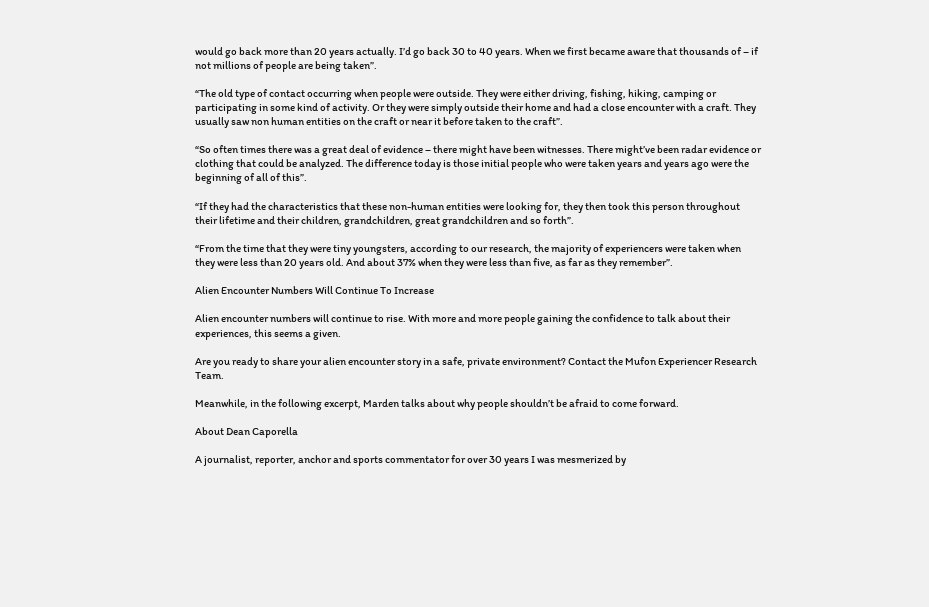would go back more than 20 years actually. I’d go back 30 to 40 years. When we first became aware that thousands of – if not millions of people are being taken”.

“The old type of contact occurring when people were outside. They were either driving, fishing, hiking, camping or participating in some kind of activity. Or they were simply outside their home and had a close encounter with a craft. They usually saw non human entities on the craft or near it before taken to the craft”.

“So often times there was a great deal of evidence – there might have been witnesses. There might’ve been radar evidence or clothing that could be analyzed. The difference today is those initial people who were taken years and years ago were the beginning of all of this”.

“If they had the characteristics that these non-human entities were looking for, they then took this person throughout their lifetime and their children, grandchildren, great grandchildren and so forth”.

“From the time that they were tiny youngsters, according to our research, the majority of experiencers were taken when they were less than 20 years old. And about 37% when they were less than five, as far as they remember”.

Alien Encounter Numbers Will Continue To Increase

Alien encounter numbers will continue to rise. With more and more people gaining the confidence to talk about their experiences, this seems a given.

Are you ready to share your alien encounter story in a safe, private environment? Contact the Mufon Experiencer Research Team.

Meanwhile, in the following excerpt, Marden talks about why people shouldn’t be afraid to come forward.

About Dean Caporella

A journalist, reporter, anchor and sports commentator for over 30 years I was mesmerized by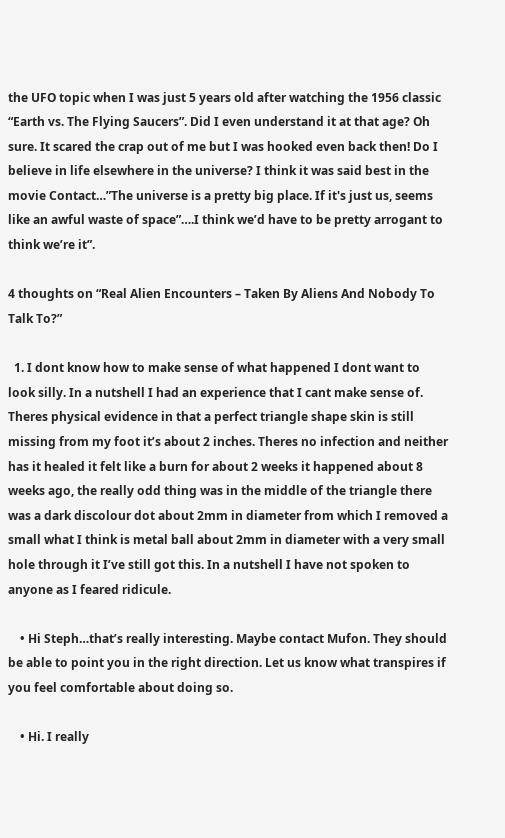the UFO topic when I was just 5 years old after watching the 1956 classic “Earth vs. The Flying Saucers”. Did I even understand it at that age? Oh sure. It scared the crap out of me but I was hooked even back then! Do I believe in life elsewhere in the universe? I think it was said best in the movie Contact…”The universe is a pretty big place. If it's just us, seems like an awful waste of space”….I think we’d have to be pretty arrogant to think we’re it”.

4 thoughts on “Real Alien Encounters – Taken By Aliens And Nobody To Talk To?”

  1. I dont know how to make sense of what happened I dont want to look silly. In a nutshell I had an experience that I cant make sense of. Theres physical evidence in that a perfect triangle shape skin is still missing from my foot it’s about 2 inches. Theres no infection and neither has it healed it felt like a burn for about 2 weeks it happened about 8 weeks ago, the really odd thing was in the middle of the triangle there was a dark discolour dot about 2mm in diameter from which I removed a small what I think is metal ball about 2mm in diameter with a very small hole through it I’ve still got this. In a nutshell I have not spoken to anyone as I feared ridicule.

    • Hi Steph…that’s really interesting. Maybe contact Mufon. They should be able to point you in the right direction. Let us know what transpires if you feel comfortable about doing so.

    • Hi. I really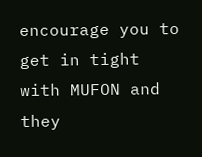encourage you to get in tight with MUFON and they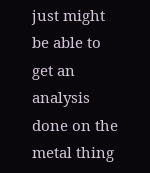just might be able to get an analysis done on the metal thing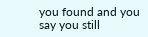you found and you say you still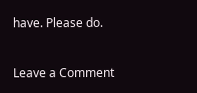have. Please do.


Leave a Comment